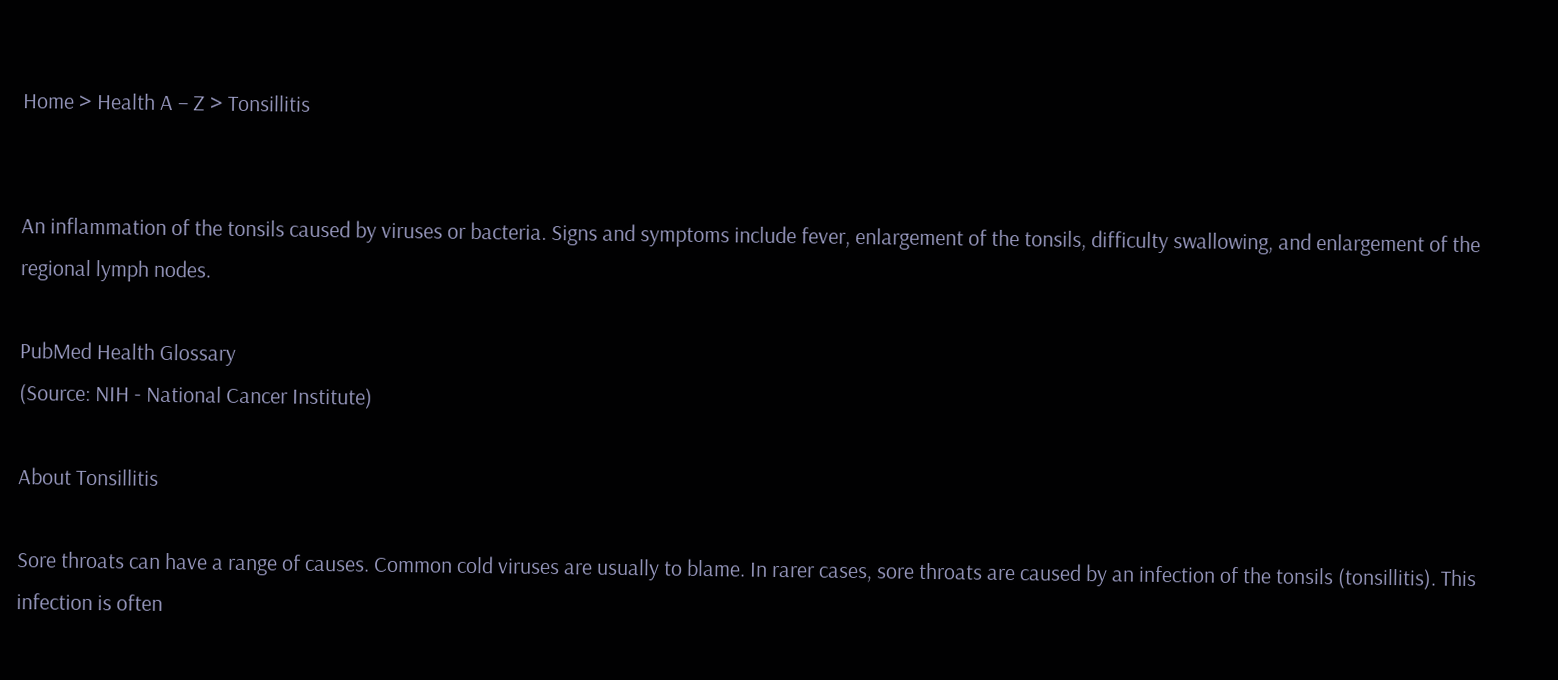Home > Health A – Z > Tonsillitis


An inflammation of the tonsils caused by viruses or bacteria. Signs and symptoms include fever, enlargement of the tonsils, difficulty swallowing, and enlargement of the regional lymph nodes.

PubMed Health Glossary
(Source: NIH - National Cancer Institute)

About Tonsillitis

Sore throats can have a range of causes. Common cold viruses are usually to blame. In rarer cases, sore throats are caused by an infection of the tonsils (tonsillitis). This infection is often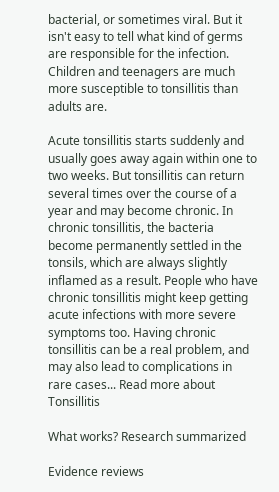bacterial, or sometimes viral. But it isn't easy to tell what kind of germs are responsible for the infection. Children and teenagers are much more susceptible to tonsillitis than adults are.

Acute tonsillitis starts suddenly and usually goes away again within one to two weeks. But tonsillitis can return several times over the course of a year and may become chronic. In chronic tonsillitis, the bacteria become permanently settled in the tonsils, which are always slightly inflamed as a result. People who have chronic tonsillitis might keep getting acute infections with more severe symptoms too. Having chronic tonsillitis can be a real problem, and may also lead to complications in rare cases... Read more about Tonsillitis

What works? Research summarized

Evidence reviews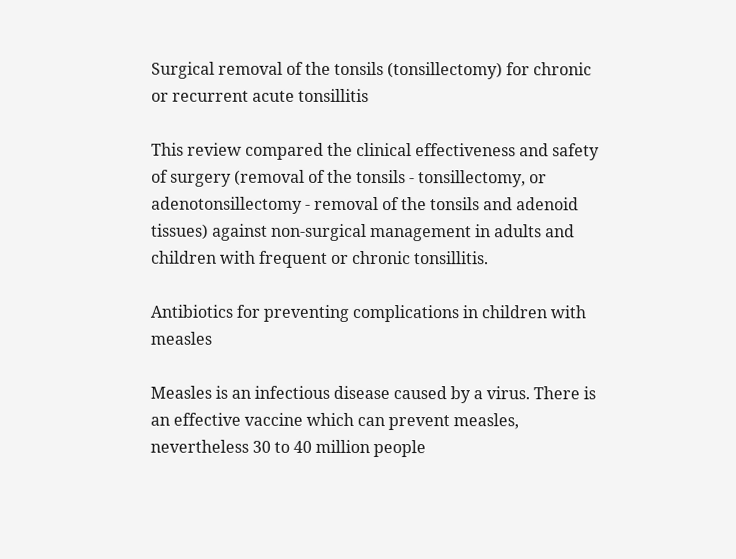Surgical removal of the tonsils (tonsillectomy) for chronic or recurrent acute tonsillitis

This review compared the clinical effectiveness and safety of surgery (removal of the tonsils ‐ tonsillectomy, or adenotonsillectomy ‐ removal of the tonsils and adenoid tissues) against non‐surgical management in adults and children with frequent or chronic tonsillitis.

Antibiotics for preventing complications in children with measles

Measles is an infectious disease caused by a virus. There is an effective vaccine which can prevent measles, nevertheless 30 to 40 million people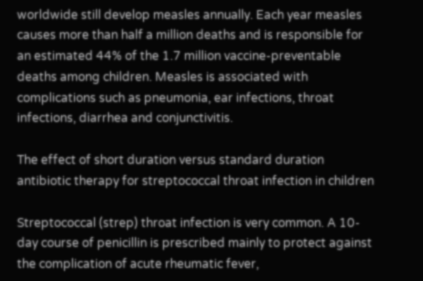worldwide still develop measles annually. Each year measles causes more than half a million deaths and is responsible for an estimated 44% of the 1.7 million vaccine‐preventable deaths among children. Measles is associated with complications such as pneumonia, ear infections, throat infections, diarrhea and conjunctivitis.

The effect of short duration versus standard duration antibiotic therapy for streptococcal throat infection in children

Streptococcal (strep) throat infection is very common. A 10‐day course of penicillin is prescribed mainly to protect against the complication of acute rheumatic fever,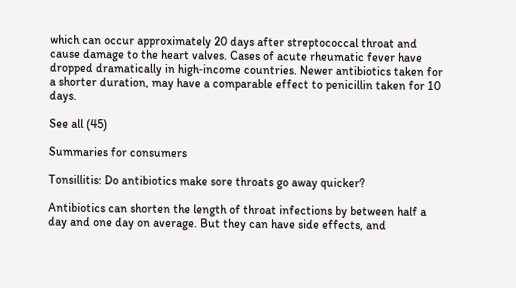which can occur approximately 20 days after streptococcal throat and cause damage to the heart valves. Cases of acute rheumatic fever have dropped dramatically in high‐income countries. Newer antibiotics taken for a shorter duration, may have a comparable effect to penicillin taken for 10 days.

See all (45)

Summaries for consumers

Tonsillitis: Do antibiotics make sore throats go away quicker?

Antibiotics can shorten the length of throat infections by between half a day and one day on average. But they can have side effects, and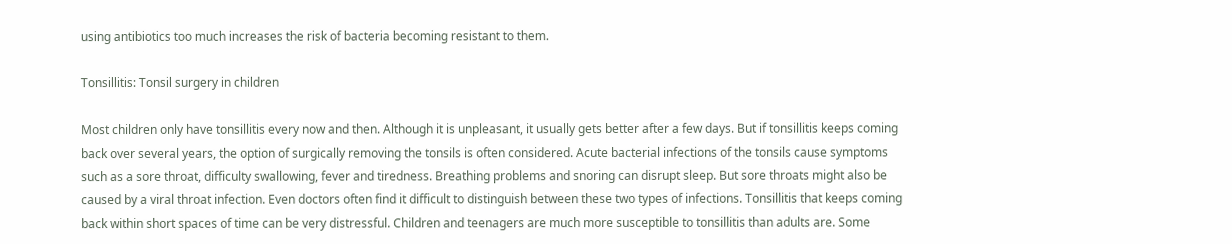using antibiotics too much increases the risk of bacteria becoming resistant to them.

Tonsillitis: Tonsil surgery in children

Most children only have tonsillitis every now and then. Although it is unpleasant, it usually gets better after a few days. But if tonsillitis keeps coming back over several years, the option of surgically removing the tonsils is often considered. Acute bacterial infections of the tonsils cause symptoms such as a sore throat, difficulty swallowing, fever and tiredness. Breathing problems and snoring can disrupt sleep. But sore throats might also be caused by a viral throat infection. Even doctors often find it difficult to distinguish between these two types of infections. Tonsillitis that keeps coming back within short spaces of time can be very distressful. Children and teenagers are much more susceptible to tonsillitis than adults are. Some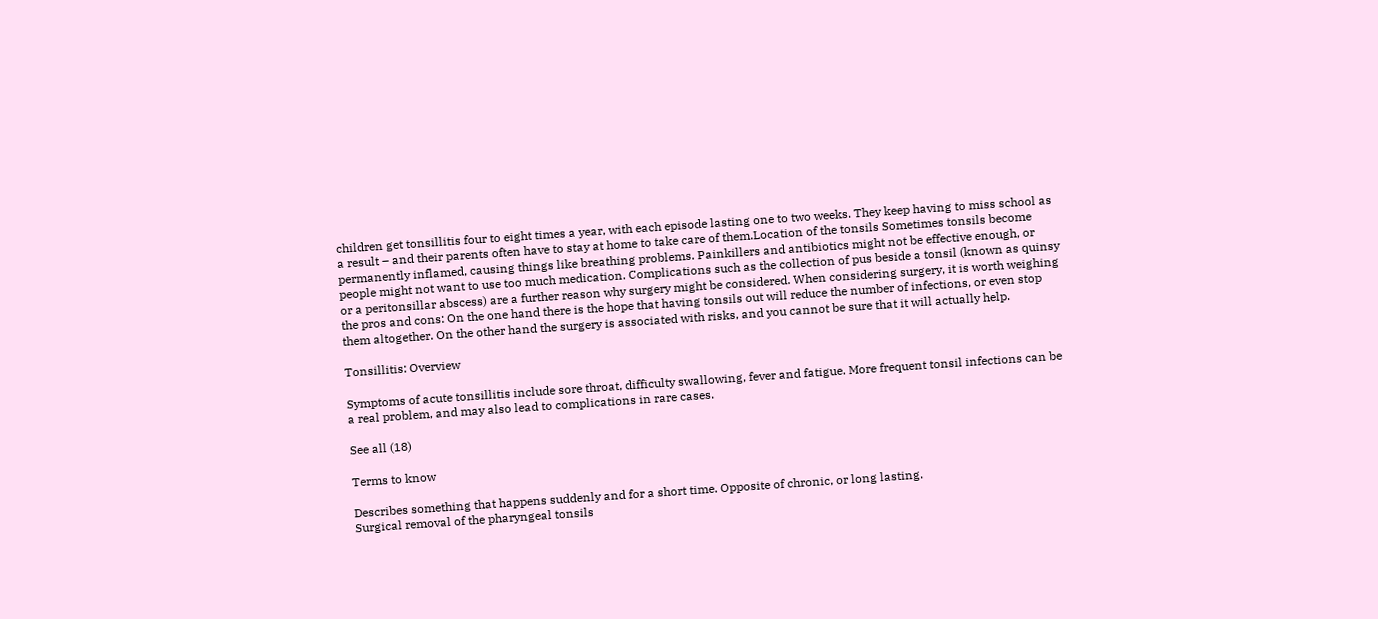children get tonsillitis four to eight times a year, with each episode lasting one to two weeks. They keep having to miss school as a result – and their parents often have to stay at home to take care of them.Location of the tonsils Sometimes tonsils become permanently inflamed, causing things like breathing problems. Painkillers and antibiotics might not be effective enough, or people might not want to use too much medication. Complications such as the collection of pus beside a tonsil (known as quinsy or a peritonsillar abscess) are a further reason why surgery might be considered. When considering surgery, it is worth weighing the pros and cons: On the one hand there is the hope that having tonsils out will reduce the number of infections, or even stop them altogether. On the other hand the surgery is associated with risks, and you cannot be sure that it will actually help.

Tonsillitis: Overview

Symptoms of acute tonsillitis include sore throat, difficulty swallowing, fever and fatigue. More frequent tonsil infections can be a real problem, and may also lead to complications in rare cases.

See all (18)

Terms to know

Describes something that happens suddenly and for a short time. Opposite of chronic, or long lasting.
Surgical removal of the pharyngeal tonsils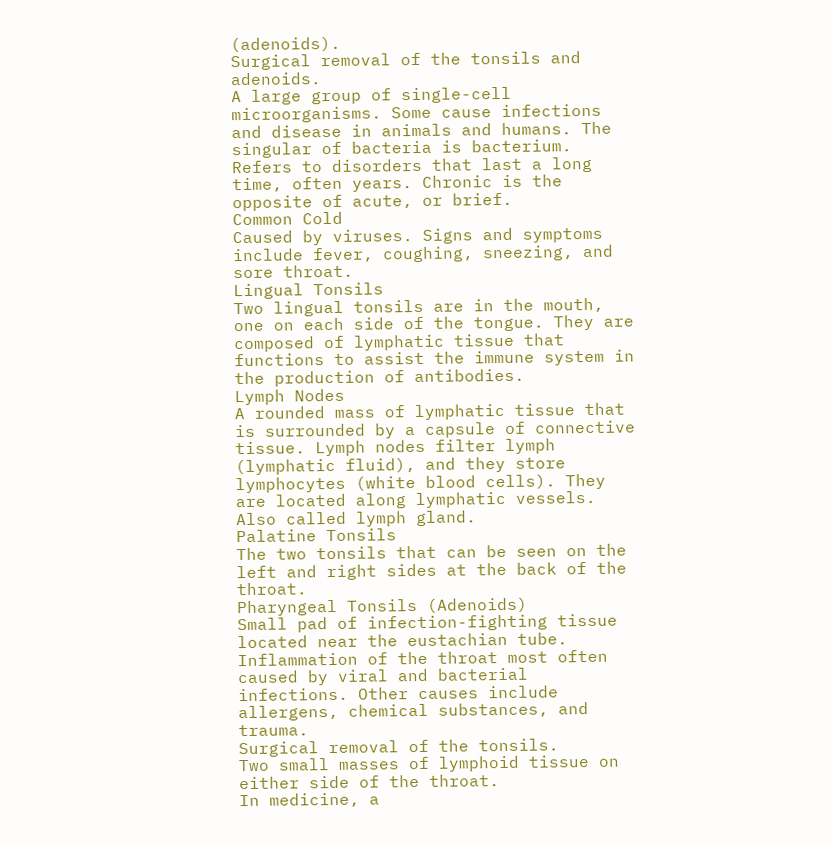(adenoids).
Surgical removal of the tonsils and adenoids.
A large group of single-cell microorganisms. Some cause infections and disease in animals and humans. The singular of bacteria is bacterium.
Refers to disorders that last a long time, often years. Chronic is the opposite of acute, or brief.
Common Cold
Caused by viruses. Signs and symptoms include fever, coughing, sneezing, and sore throat.
Lingual Tonsils
Two lingual tonsils are in the mouth, one on each side of the tongue. They are composed of lymphatic tissue that functions to assist the immune system in the production of antibodies.
Lymph Nodes
A rounded mass of lymphatic tissue that is surrounded by a capsule of connective tissue. Lymph nodes filter lymph (lymphatic fluid), and they store lymphocytes (white blood cells). They are located along lymphatic vessels. Also called lymph gland.
Palatine Tonsils
The two tonsils that can be seen on the left and right sides at the back of the throat.
Pharyngeal Tonsils (Adenoids)
Small pad of infection-fighting tissue located near the eustachian tube.
Inflammation of the throat most often caused by viral and bacterial infections. Other causes include allergens, chemical substances, and trauma.
Surgical removal of the tonsils.
Two small masses of lymphoid tissue on either side of the throat.
In medicine, a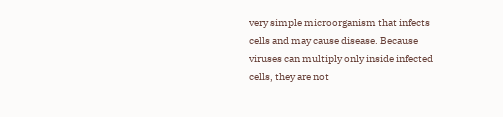very simple microorganism that infects cells and may cause disease. Because viruses can multiply only inside infected cells, they are not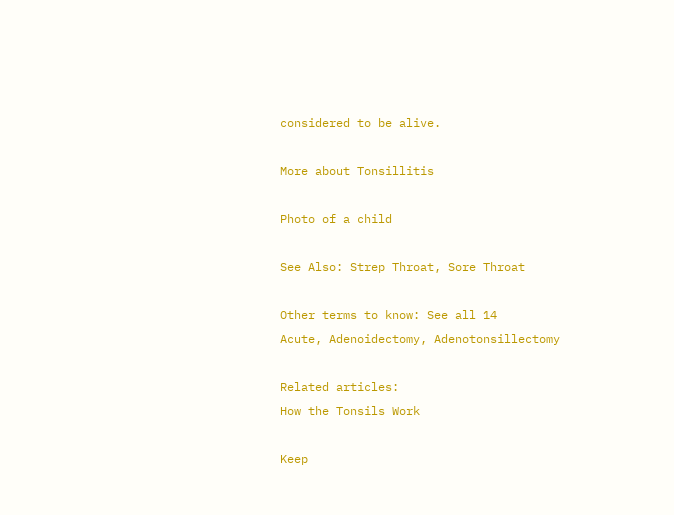considered to be alive.

More about Tonsillitis

Photo of a child

See Also: Strep Throat, Sore Throat

Other terms to know: See all 14
Acute, Adenoidectomy, Adenotonsillectomy

Related articles:
How the Tonsils Work

Keep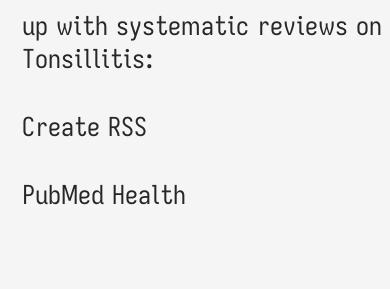up with systematic reviews on Tonsillitis:

Create RSS

PubMed Health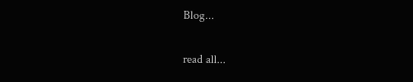Blog...

read all...